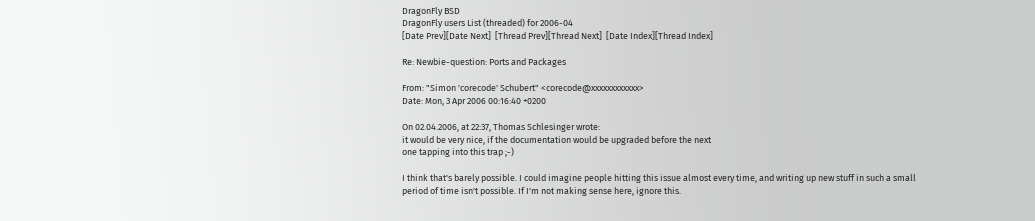DragonFly BSD
DragonFly users List (threaded) for 2006-04
[Date Prev][Date Next]  [Thread Prev][Thread Next]  [Date Index][Thread Index]

Re: Newbie-question: Ports and Packages

From: "Simon 'corecode' Schubert" <corecode@xxxxxxxxxxxx>
Date: Mon, 3 Apr 2006 00:16:40 +0200

On 02.04.2006, at 22:37, Thomas Schlesinger wrote:
it would be very nice, if the documentation would be upgraded before the next
one tapping into this trap ;-)

I think that's barely possible. I could imagine people hitting this issue almost every time, and writing up new stuff in such a small period of time isn't possible. If I'm not making sense here, ignore this.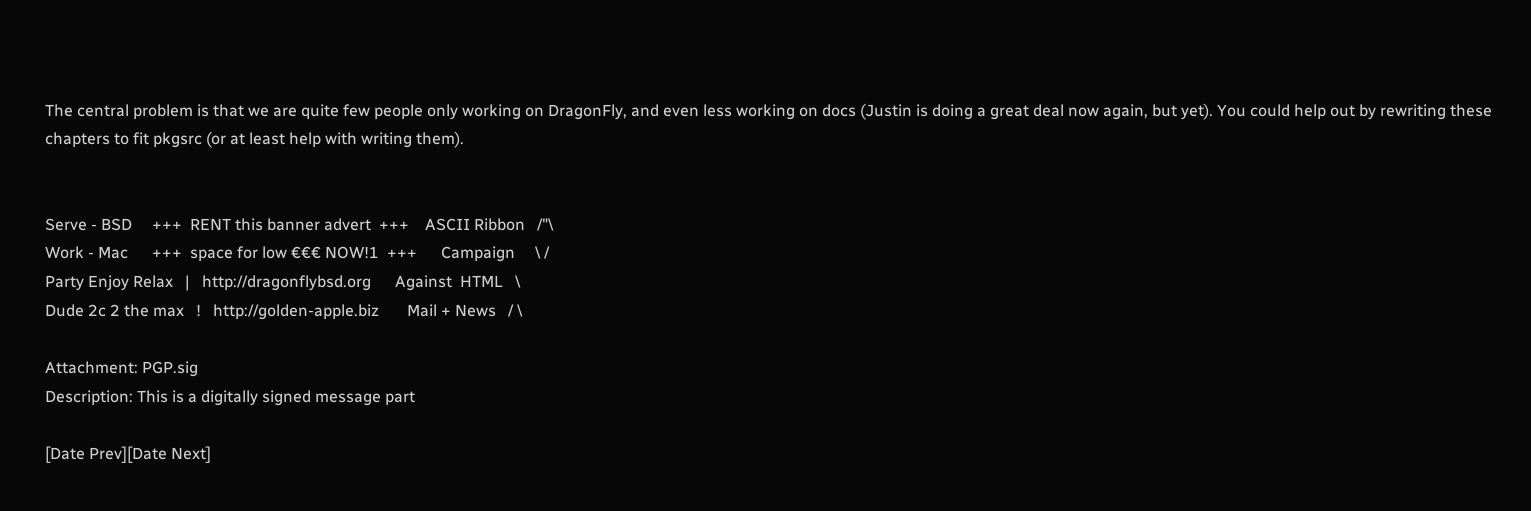The central problem is that we are quite few people only working on DragonFly, and even less working on docs (Justin is doing a great deal now again, but yet). You could help out by rewriting these chapters to fit pkgsrc (or at least help with writing them).


Serve - BSD     +++  RENT this banner advert  +++    ASCII Ribbon   /"\
Work - Mac      +++  space for low €€€ NOW!1  +++      Campaign     \ /
Party Enjoy Relax   |   http://dragonflybsd.org      Against  HTML   \
Dude 2c 2 the max   !   http://golden-apple.biz       Mail + News   / \

Attachment: PGP.sig
Description: This is a digitally signed message part

[Date Prev][Date Next]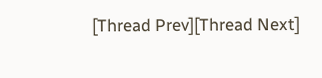[Thread Prev][Thread Next]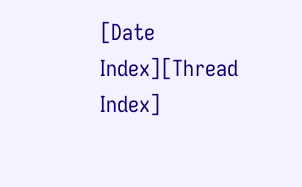[Date Index][Thread Index]